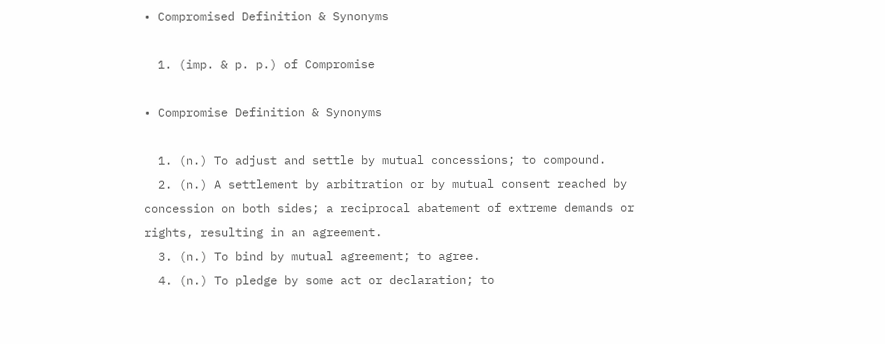• Compromised Definition & Synonyms

  1. (imp. & p. p.) of Compromise

• Compromise Definition & Synonyms

  1. (n.) To adjust and settle by mutual concessions; to compound.
  2. (n.) A settlement by arbitration or by mutual consent reached by concession on both sides; a reciprocal abatement of extreme demands or rights, resulting in an agreement.
  3. (n.) To bind by mutual agreement; to agree.
  4. (n.) To pledge by some act or declaration; to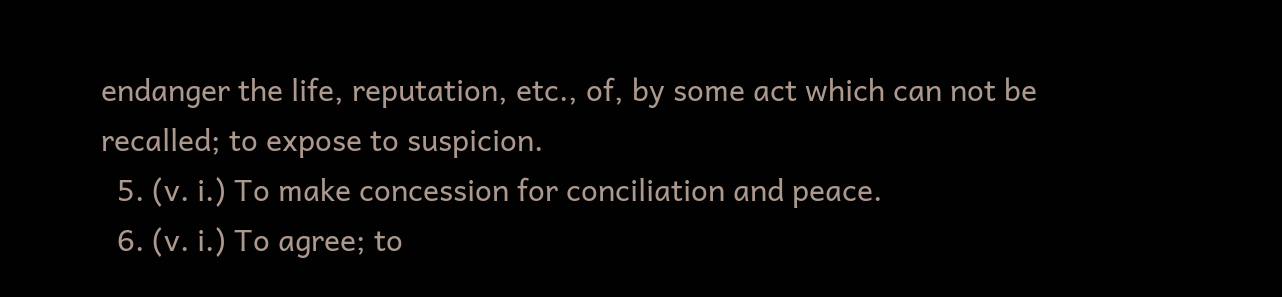endanger the life, reputation, etc., of, by some act which can not be recalled; to expose to suspicion.
  5. (v. i.) To make concession for conciliation and peace.
  6. (v. i.) To agree; to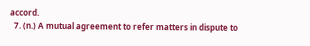accord.
  7. (n.) A mutual agreement to refer matters in dispute to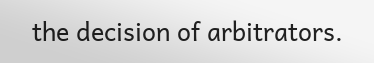the decision of arbitrators.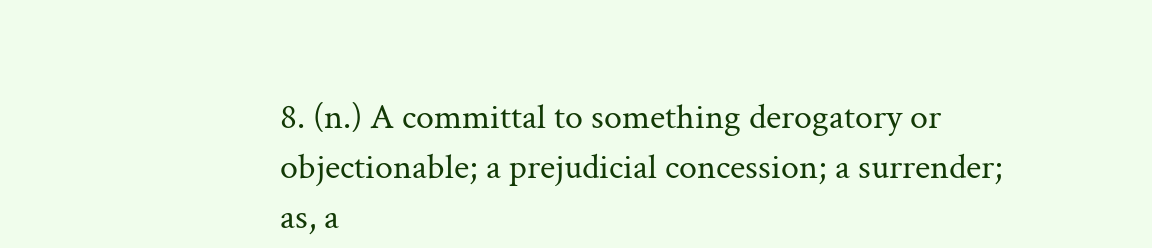8. (n.) A committal to something derogatory or objectionable; a prejudicial concession; a surrender; as, a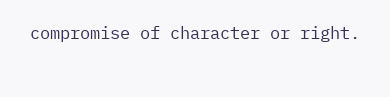compromise of character or right.